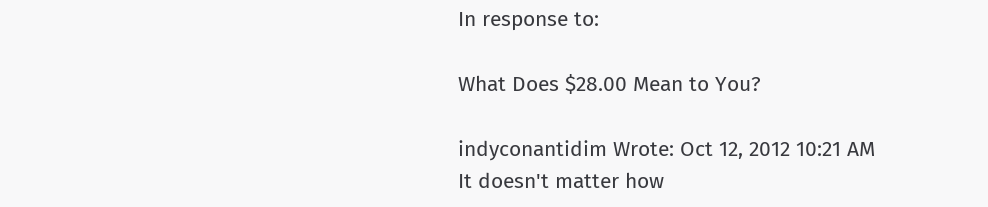In response to:

What Does $28.00 Mean to You?

indyconantidim Wrote: Oct 12, 2012 10:21 AM
It doesn't matter how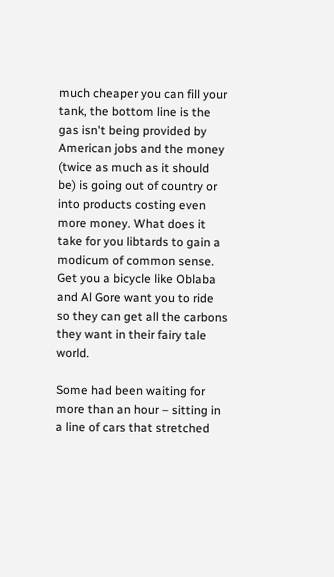much cheaper you can fill your tank, the bottom line is the gas isn't being provided by American jobs and the money (twice as much as it should be) is going out of country or into products costing even more money. What does it take for you libtards to gain a modicum of common sense. Get you a bicycle like Oblaba and Al Gore want you to ride so they can get all the carbons they want in their fairy tale world.

Some had been waiting for more than an hour – sitting in a line of cars that stretched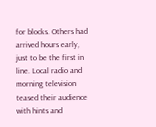for blocks. Others had arrived hours early, just to be the first in line. Local radio and morning television teased their audience with hints and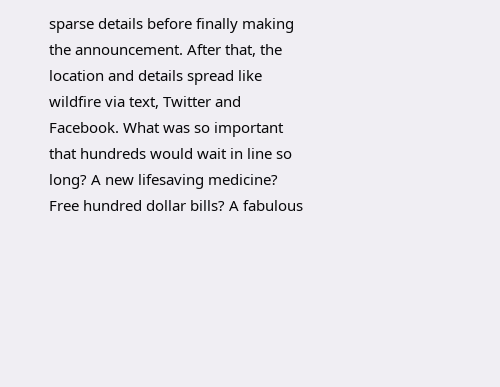sparse details before finally making the announcement. After that, the location and details spread like wildfire via text, Twitter and Facebook. What was so important that hundreds would wait in line so long? A new lifesaving medicine? Free hundred dollar bills? A fabulous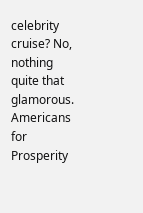celebrity cruise? No, nothing quite that glamorous. Americans for Prosperity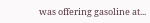was offering gasoline at...